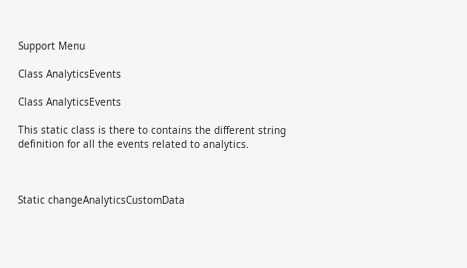Support Menu

Class AnalyticsEvents

Class AnalyticsEvents

This static class is there to contains the different string definition for all the events related to analytics.



Static changeAnalyticsCustomData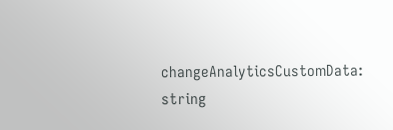changeAnalyticsCustomData: string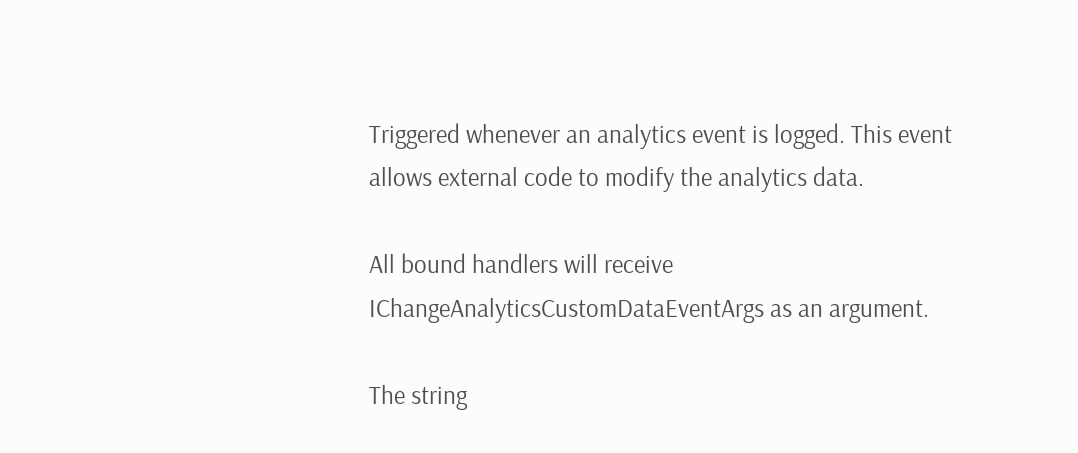Triggered whenever an analytics event is logged. This event allows external code to modify the analytics data.

All bound handlers will receive IChangeAnalyticsCustomDataEventArgs as an argument.

The string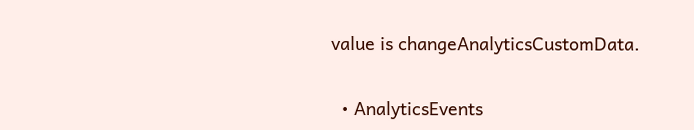value is changeAnalyticsCustomData.


  • AnalyticsEvents